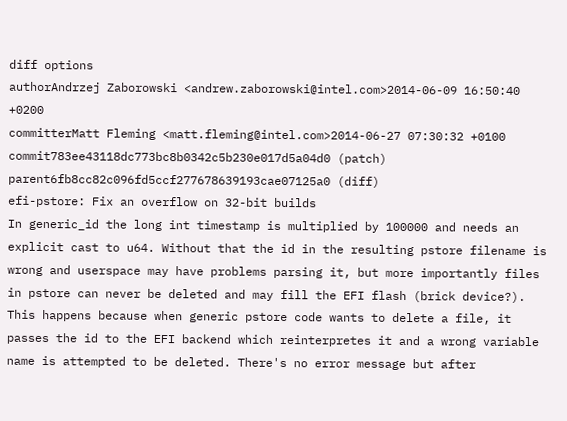diff options
authorAndrzej Zaborowski <andrew.zaborowski@intel.com>2014-06-09 16:50:40 +0200
committerMatt Fleming <matt.fleming@intel.com>2014-06-27 07:30:32 +0100
commit783ee43118dc773bc8b0342c5b230e017d5a04d0 (patch)
parent6fb8cc82c096fd5ccf277678639193cae07125a0 (diff)
efi-pstore: Fix an overflow on 32-bit builds
In generic_id the long int timestamp is multiplied by 100000 and needs an explicit cast to u64. Without that the id in the resulting pstore filename is wrong and userspace may have problems parsing it, but more importantly files in pstore can never be deleted and may fill the EFI flash (brick device?). This happens because when generic pstore code wants to delete a file, it passes the id to the EFI backend which reinterpretes it and a wrong variable name is attempted to be deleted. There's no error message but after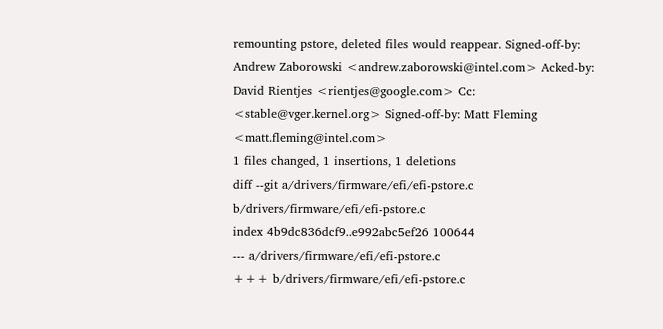remounting pstore, deleted files would reappear. Signed-off-by: Andrew Zaborowski <andrew.zaborowski@intel.com> Acked-by: David Rientjes <rientjes@google.com> Cc: <stable@vger.kernel.org> Signed-off-by: Matt Fleming <matt.fleming@intel.com>
1 files changed, 1 insertions, 1 deletions
diff --git a/drivers/firmware/efi/efi-pstore.c b/drivers/firmware/efi/efi-pstore.c
index 4b9dc836dcf9..e992abc5ef26 100644
--- a/drivers/firmware/efi/efi-pstore.c
+++ b/drivers/firmware/efi/efi-pstore.c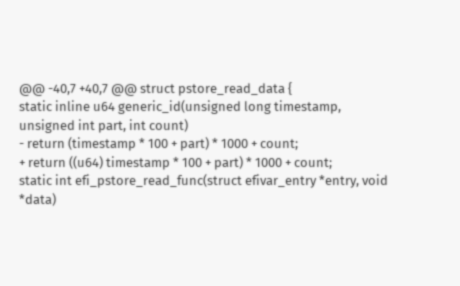@@ -40,7 +40,7 @@ struct pstore_read_data {
static inline u64 generic_id(unsigned long timestamp,
unsigned int part, int count)
- return (timestamp * 100 + part) * 1000 + count;
+ return ((u64) timestamp * 100 + part) * 1000 + count;
static int efi_pstore_read_func(struct efivar_entry *entry, void *data)